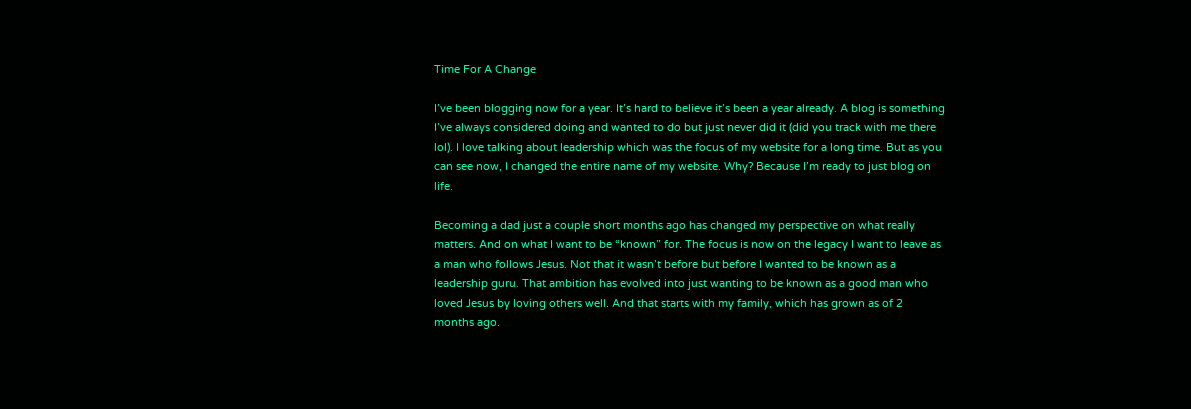Time For A Change

I’ve been blogging now for a year. It’s hard to believe it’s been a year already. A blog is something I’ve always considered doing and wanted to do but just never did it (did you track with me there lol). I love talking about leadership which was the focus of my website for a long time. But as you can see now, I changed the entire name of my website. Why? Because I’m ready to just blog on life.

Becoming a dad just a couple short months ago has changed my perspective on what really matters. And on what I want to be “known” for. The focus is now on the legacy I want to leave as a man who follows Jesus. Not that it wasn’t before but before I wanted to be known as a leadership guru. That ambition has evolved into just wanting to be known as a good man who loved Jesus by loving others well. And that starts with my family, which has grown as of 2 months ago.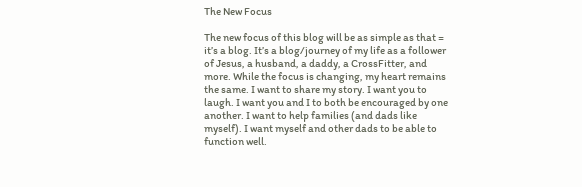The New Focus

The new focus of this blog will be as simple as that = it’s a blog. It’s a blog/journey of my life as a follower of Jesus, a husband, a daddy, a CrossFitter, and more. While the focus is changing, my heart remains the same. I want to share my story. I want you to laugh. I want you and I to both be encouraged by one another. I want to help families (and dads like myself). I want myself and other dads to be able to function well.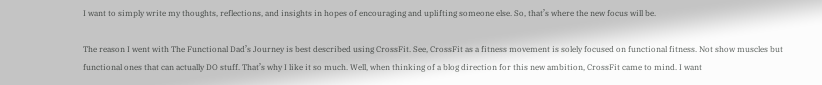I want to simply write my thoughts, reflections, and insights in hopes of encouraging and uplifting someone else. So, that’s where the new focus will be.

The reason I went with The Functional Dad’s Journey is best described using CrossFit. See, CrossFit as a fitness movement is solely focused on functional fitness. Not show muscles but functional ones that can actually DO stuff. That’s why I like it so much. Well, when thinking of a blog direction for this new ambition, CrossFit came to mind. I want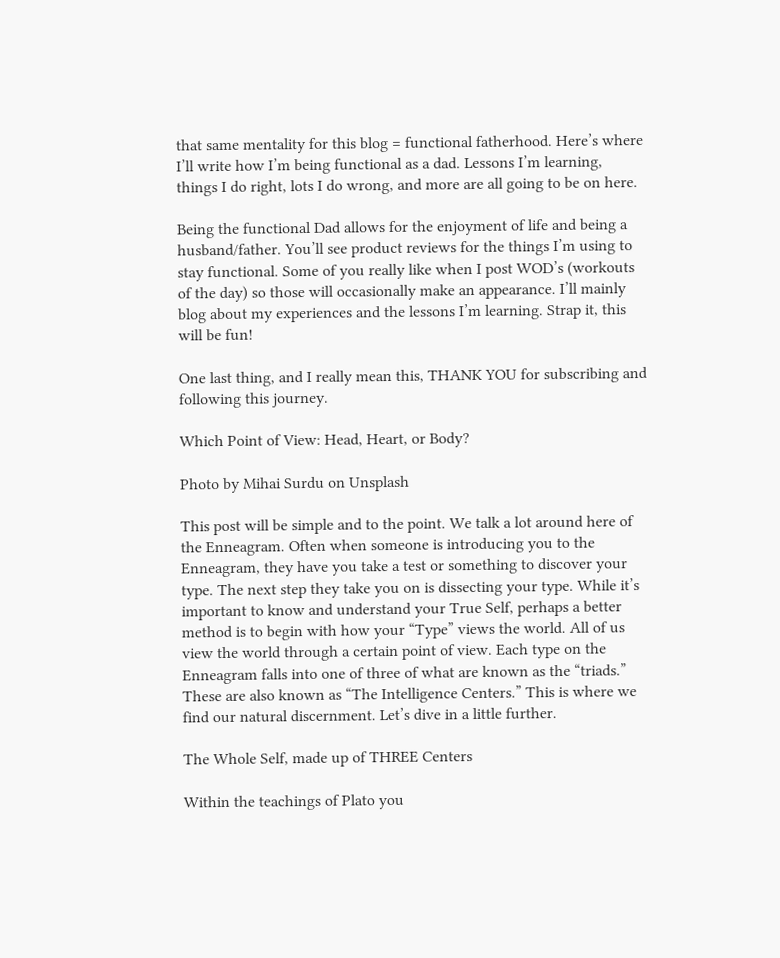that same mentality for this blog = functional fatherhood. Here’s where I’ll write how I’m being functional as a dad. Lessons I’m learning, things I do right, lots I do wrong, and more are all going to be on here.

Being the functional Dad allows for the enjoyment of life and being a husband/father. You’ll see product reviews for the things I’m using to stay functional. Some of you really like when I post WOD’s (workouts of the day) so those will occasionally make an appearance. I’ll mainly blog about my experiences and the lessons I’m learning. Strap it, this will be fun!

One last thing, and I really mean this, THANK YOU for subscribing and following this journey.

Which Point of View: Head, Heart, or Body?

Photo by Mihai Surdu on Unsplash

This post will be simple and to the point. We talk a lot around here of the Enneagram. Often when someone is introducing you to the Enneagram, they have you take a test or something to discover your type. The next step they take you on is dissecting your type. While it’s important to know and understand your True Self, perhaps a better method is to begin with how your “Type” views the world. All of us view the world through a certain point of view. Each type on the Enneagram falls into one of three of what are known as the “triads.” These are also known as “The Intelligence Centers.” This is where we find our natural discernment. Let’s dive in a little further.

The Whole Self, made up of THREE Centers

Within the teachings of Plato you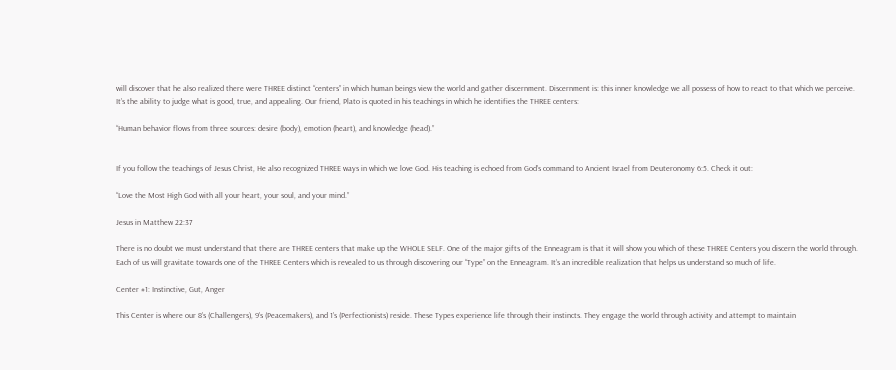will discover that he also realized there were THREE distinct “centers” in which human beings view the world and gather discernment. Discernment is: this inner knowledge we all possess of how to react to that which we perceive. It’s the ability to judge what is good, true, and appealing. Our friend, Plato is quoted in his teachings in which he identifies the THREE centers:

“Human behavior flows from three sources: desire (body), emotion (heart), and knowledge (head).”


If you follow the teachings of Jesus Christ, He also recognized THREE ways in which we love God. His teaching is echoed from God’s command to Ancient Israel from Deuteronomy 6:5. Check it out:

“Love the Most High God with all your heart, your soul, and your mind.”

Jesus in Matthew 22:37

There is no doubt we must understand that there are THREE centers that make up the WHOLE SELF. One of the major gifts of the Enneagram is that it will show you which of these THREE Centers you discern the world through. Each of us will gravitate towards one of the THREE Centers which is revealed to us through discovering our “Type” on the Enneagram. It’s an incredible realization that helps us understand so much of life.

Center #1: Instinctive, Gut, Anger

This Center is where our 8’s (Challengers), 9’s (Peacemakers), and 1’s (Perfectionists) reside. These Types experience life through their instincts. They engage the world through activity and attempt to maintain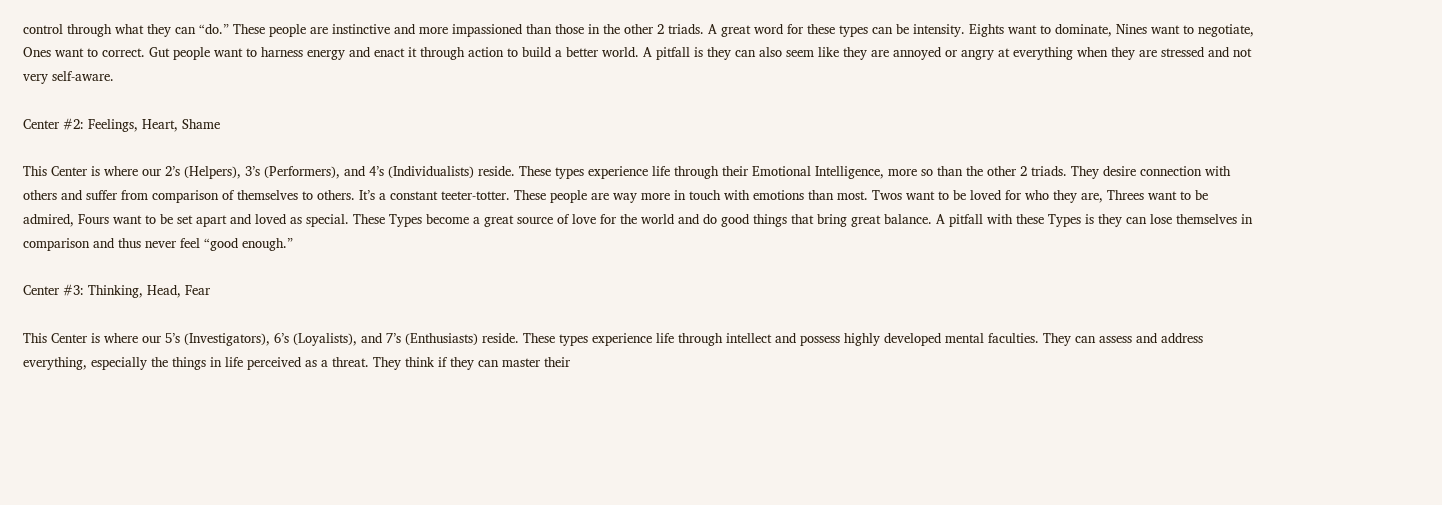control through what they can “do.” These people are instinctive and more impassioned than those in the other 2 triads. A great word for these types can be intensity. Eights want to dominate, Nines want to negotiate, Ones want to correct. Gut people want to harness energy and enact it through action to build a better world. A pitfall is they can also seem like they are annoyed or angry at everything when they are stressed and not very self-aware.

Center #2: Feelings, Heart, Shame

This Center is where our 2’s (Helpers), 3’s (Performers), and 4’s (Individualists) reside. These types experience life through their Emotional Intelligence, more so than the other 2 triads. They desire connection with others and suffer from comparison of themselves to others. It’s a constant teeter-totter. These people are way more in touch with emotions than most. Twos want to be loved for who they are, Threes want to be admired, Fours want to be set apart and loved as special. These Types become a great source of love for the world and do good things that bring great balance. A pitfall with these Types is they can lose themselves in comparison and thus never feel “good enough.”

Center #3: Thinking, Head, Fear

This Center is where our 5’s (Investigators), 6’s (Loyalists), and 7’s (Enthusiasts) reside. These types experience life through intellect and possess highly developed mental faculties. They can assess and address everything, especially the things in life perceived as a threat. They think if they can master their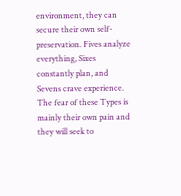environment, they can secure their own self-preservation. Fives analyze everything, Sixes constantly plan, and Sevens crave experience. The fear of these Types is mainly their own pain and they will seek to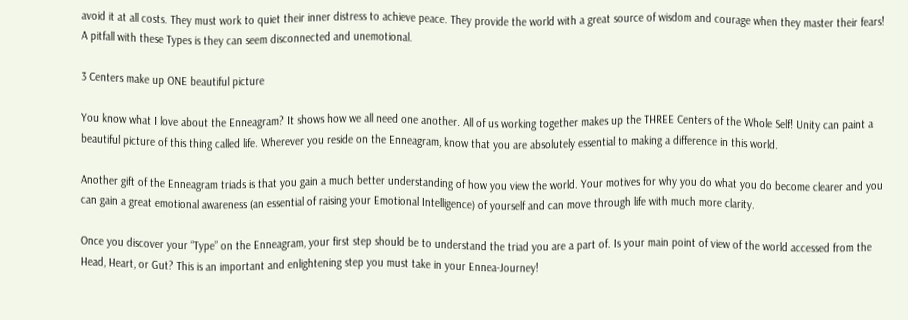avoid it at all costs. They must work to quiet their inner distress to achieve peace. They provide the world with a great source of wisdom and courage when they master their fears! A pitfall with these Types is they can seem disconnected and unemotional.

3 Centers make up ONE beautiful picture

You know what I love about the Enneagram? It shows how we all need one another. All of us working together makes up the THREE Centers of the Whole Self! Unity can paint a beautiful picture of this thing called life. Wherever you reside on the Enneagram, know that you are absolutely essential to making a difference in this world.

Another gift of the Enneagram triads is that you gain a much better understanding of how you view the world. Your motives for why you do what you do become clearer and you can gain a great emotional awareness (an essential of raising your Emotional Intelligence) of yourself and can move through life with much more clarity.

Once you discover your “Type” on the Enneagram, your first step should be to understand the triad you are a part of. Is your main point of view of the world accessed from the Head, Heart, or Gut? This is an important and enlightening step you must take in your Ennea-Journey!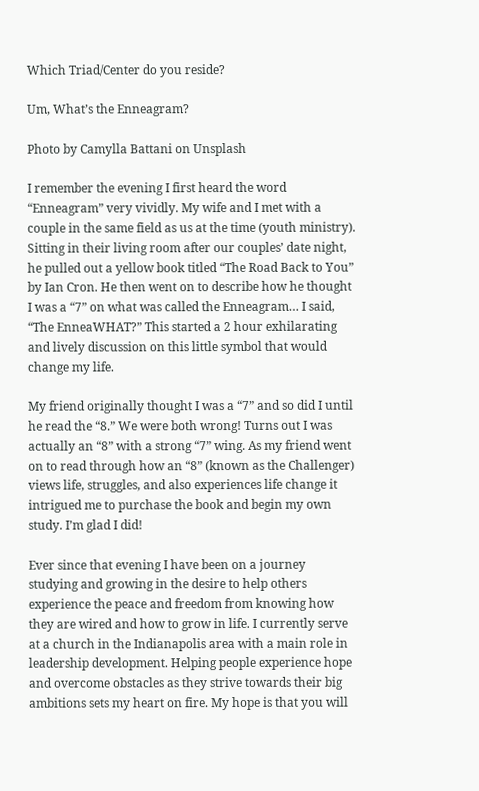Which Triad/Center do you reside?

Um, What’s the Enneagram?

Photo by Camylla Battani on Unsplash

I remember the evening I first heard the word “Enneagram” very vividly. My wife and I met with a couple in the same field as us at the time (youth ministry). Sitting in their living room after our couples’ date night, he pulled out a yellow book titled “The Road Back to You” by Ian Cron. He then went on to describe how he thought I was a “7” on what was called the Enneagram… I said, “The EnneaWHAT?” This started a 2 hour exhilarating and lively discussion on this little symbol that would change my life.

My friend originally thought I was a “7” and so did I until he read the “8.” We were both wrong! Turns out I was actually an “8” with a strong “7” wing. As my friend went on to read through how an “8” (known as the Challenger) views life, struggles, and also experiences life change it intrigued me to purchase the book and begin my own study. I’m glad I did!

Ever since that evening I have been on a journey studying and growing in the desire to help others experience the peace and freedom from knowing how they are wired and how to grow in life. I currently serve at a church in the Indianapolis area with a main role in leadership development. Helping people experience hope and overcome obstacles as they strive towards their big ambitions sets my heart on fire. My hope is that you will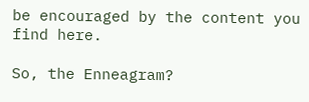be encouraged by the content you find here.

So, the Enneagram?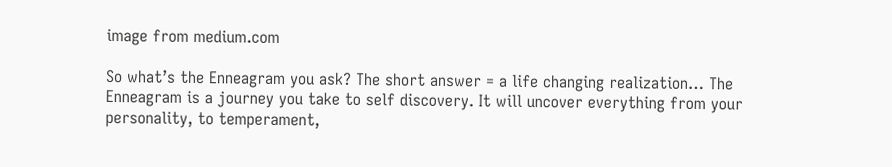image from medium.com

So what’s the Enneagram you ask? The short answer = a life changing realization… The Enneagram is a journey you take to self discovery. It will uncover everything from your personality, to temperament,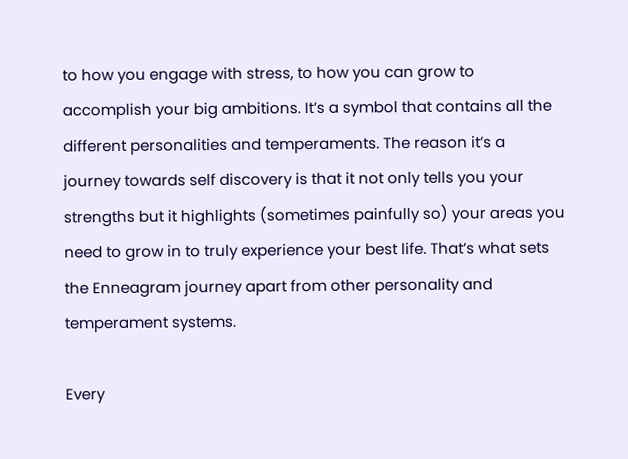to how you engage with stress, to how you can grow to accomplish your big ambitions. It’s a symbol that contains all the different personalities and temperaments. The reason it’s a journey towards self discovery is that it not only tells you your strengths but it highlights (sometimes painfully so) your areas you need to grow in to truly experience your best life. That’s what sets the Enneagram journey apart from other personality and temperament systems.

Every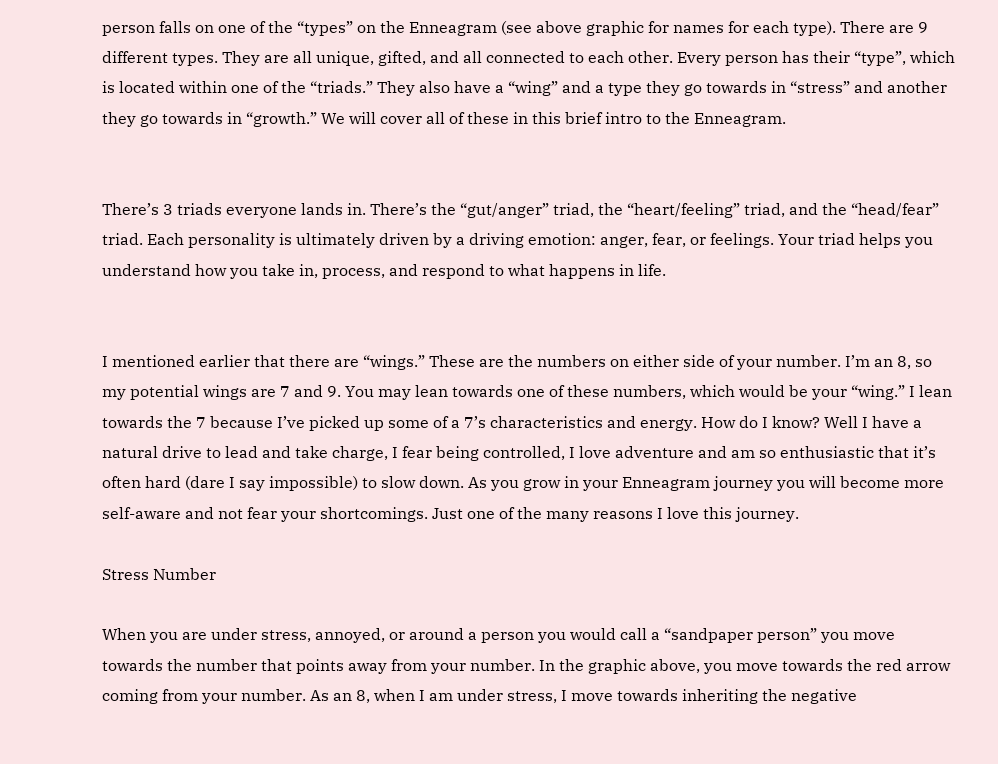person falls on one of the “types” on the Enneagram (see above graphic for names for each type). There are 9 different types. They are all unique, gifted, and all connected to each other. Every person has their “type”, which is located within one of the “triads.” They also have a “wing” and a type they go towards in “stress” and another they go towards in “growth.” We will cover all of these in this brief intro to the Enneagram.


There’s 3 triads everyone lands in. There’s the “gut/anger” triad, the “heart/feeling” triad, and the “head/fear” triad. Each personality is ultimately driven by a driving emotion: anger, fear, or feelings. Your triad helps you understand how you take in, process, and respond to what happens in life.


I mentioned earlier that there are “wings.” These are the numbers on either side of your number. I’m an 8, so my potential wings are 7 and 9. You may lean towards one of these numbers, which would be your “wing.” I lean towards the 7 because I’ve picked up some of a 7’s characteristics and energy. How do I know? Well I have a natural drive to lead and take charge, I fear being controlled, I love adventure and am so enthusiastic that it’s often hard (dare I say impossible) to slow down. As you grow in your Enneagram journey you will become more self-aware and not fear your shortcomings. Just one of the many reasons I love this journey.

Stress Number

When you are under stress, annoyed, or around a person you would call a “sandpaper person” you move towards the number that points away from your number. In the graphic above, you move towards the red arrow coming from your number. As an 8, when I am under stress, I move towards inheriting the negative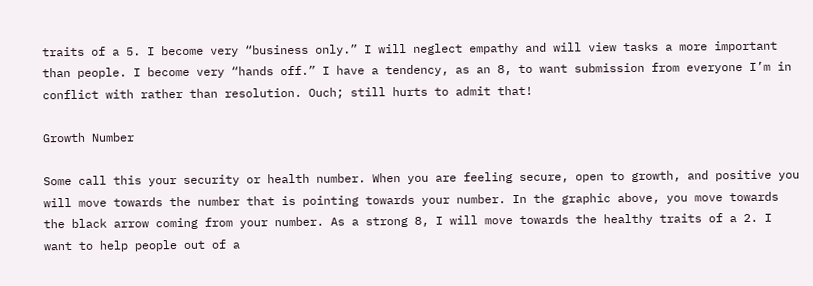traits of a 5. I become very “business only.” I will neglect empathy and will view tasks a more important than people. I become very “hands off.” I have a tendency, as an 8, to want submission from everyone I’m in conflict with rather than resolution. Ouch; still hurts to admit that!

Growth Number

Some call this your security or health number. When you are feeling secure, open to growth, and positive you will move towards the number that is pointing towards your number. In the graphic above, you move towards the black arrow coming from your number. As a strong 8, I will move towards the healthy traits of a 2. I want to help people out of a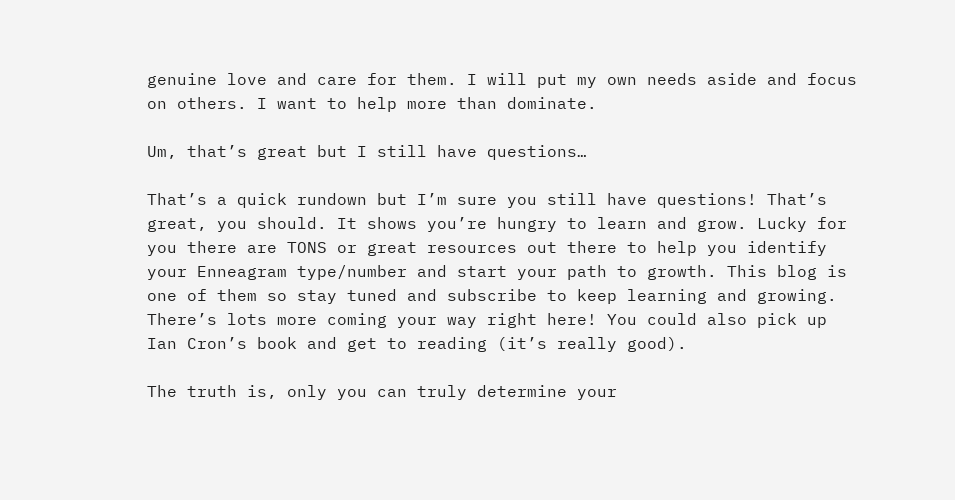genuine love and care for them. I will put my own needs aside and focus on others. I want to help more than dominate.

Um, that’s great but I still have questions…

That’s a quick rundown but I’m sure you still have questions! That’s great, you should. It shows you’re hungry to learn and grow. Lucky for you there are TONS or great resources out there to help you identify your Enneagram type/number and start your path to growth. This blog is one of them so stay tuned and subscribe to keep learning and growing. There’s lots more coming your way right here! You could also pick up Ian Cron’s book and get to reading (it’s really good).

The truth is, only you can truly determine your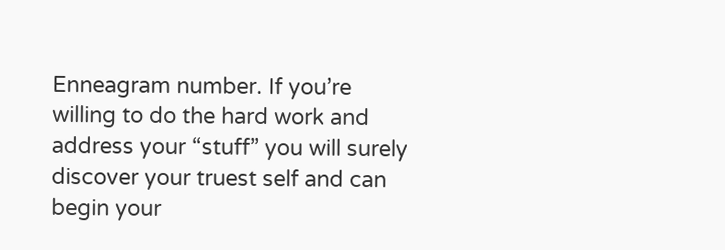Enneagram number. If you’re willing to do the hard work and address your “stuff” you will surely discover your truest self and can begin your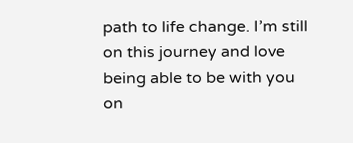path to life change. I’m still on this journey and love being able to be with you on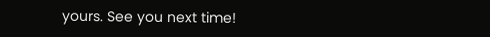yours. See you next time!